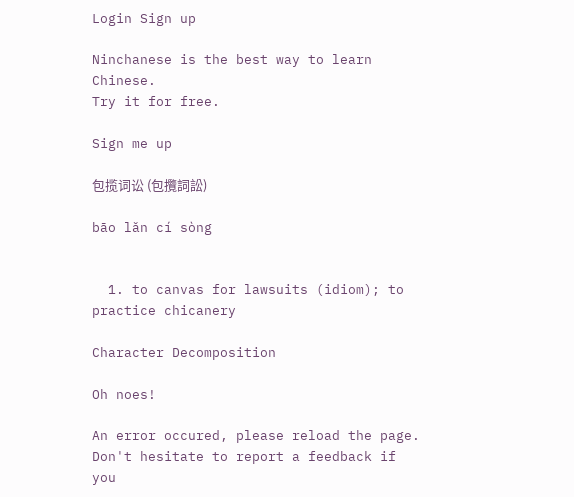Login Sign up

Ninchanese is the best way to learn Chinese.
Try it for free.

Sign me up

包揽词讼 (包攬詞訟)

bāo lǎn cí sòng


  1. to canvas for lawsuits (idiom); to practice chicanery

Character Decomposition

Oh noes!

An error occured, please reload the page.
Don't hesitate to report a feedback if you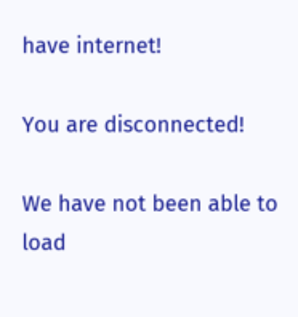have internet!

You are disconnected!

We have not been able to load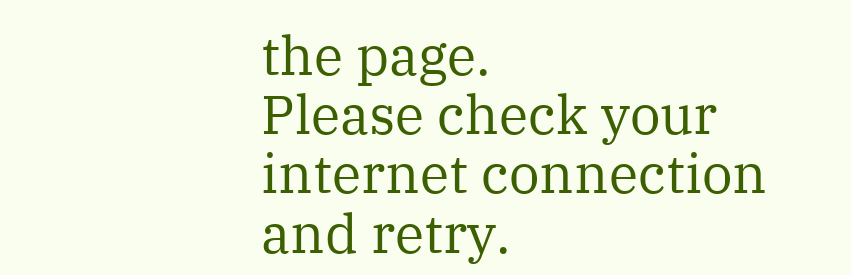the page.
Please check your internet connection and retry.